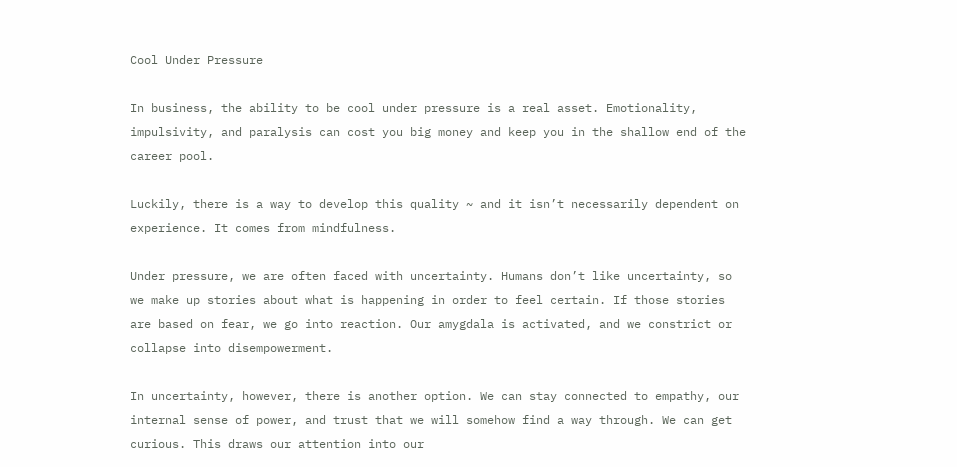Cool Under Pressure

In business, the ability to be cool under pressure is a real asset. Emotionality, impulsivity, and paralysis can cost you big money and keep you in the shallow end of the career pool.

Luckily, there is a way to develop this quality ~ and it isn’t necessarily dependent on experience. It comes from mindfulness.

Under pressure, we are often faced with uncertainty. Humans don’t like uncertainty, so we make up stories about what is happening in order to feel certain. If those stories are based on fear, we go into reaction. Our amygdala is activated, and we constrict or collapse into disempowerment.

In uncertainty, however, there is another option. We can stay connected to empathy, our internal sense of power, and trust that we will somehow find a way through. We can get curious. This draws our attention into our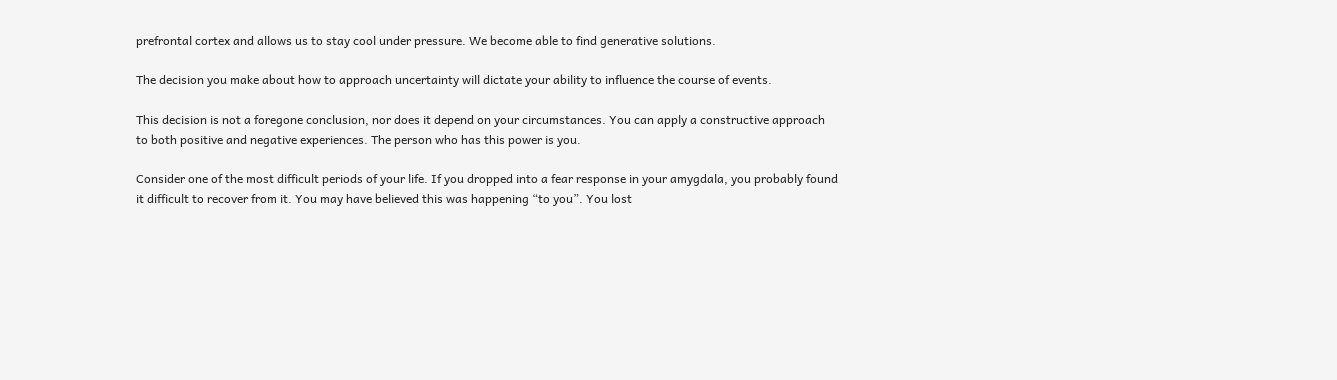prefrontal cortex and allows us to stay cool under pressure. We become able to find generative solutions.

The decision you make about how to approach uncertainty will dictate your ability to influence the course of events.

This decision is not a foregone conclusion, nor does it depend on your circumstances. You can apply a constructive approach to both positive and negative experiences. The person who has this power is you.

Consider one of the most difficult periods of your life. If you dropped into a fear response in your amygdala, you probably found it difficult to recover from it. You may have believed this was happening “to you”. You lost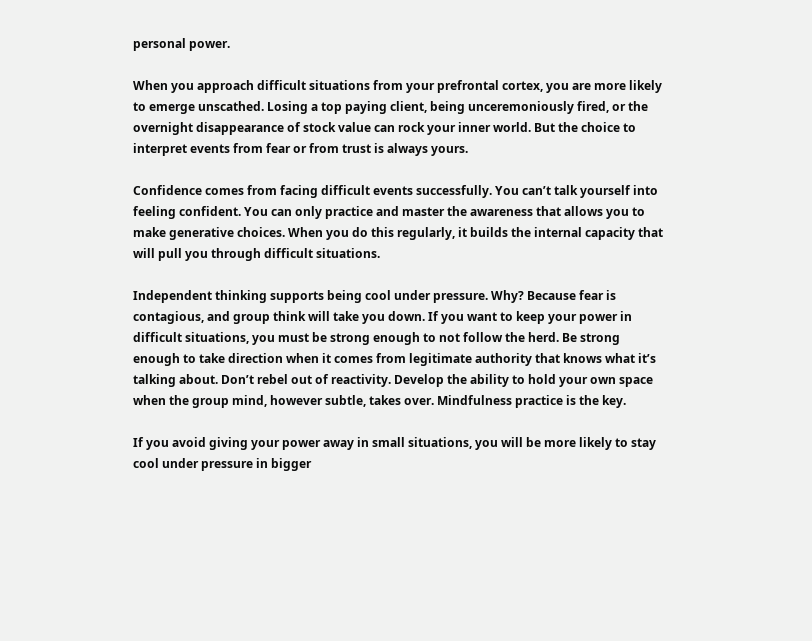personal power.

When you approach difficult situations from your prefrontal cortex, you are more likely to emerge unscathed. Losing a top paying client, being unceremoniously fired, or the overnight disappearance of stock value can rock your inner world. But the choice to interpret events from fear or from trust is always yours.

Confidence comes from facing difficult events successfully. You can’t talk yourself into feeling confident. You can only practice and master the awareness that allows you to make generative choices. When you do this regularly, it builds the internal capacity that will pull you through difficult situations.

Independent thinking supports being cool under pressure. Why? Because fear is contagious, and group think will take you down. If you want to keep your power in difficult situations, you must be strong enough to not follow the herd. Be strong enough to take direction when it comes from legitimate authority that knows what it’s talking about. Don’t rebel out of reactivity. Develop the ability to hold your own space when the group mind, however subtle, takes over. Mindfulness practice is the key.

If you avoid giving your power away in small situations, you will be more likely to stay cool under pressure in bigger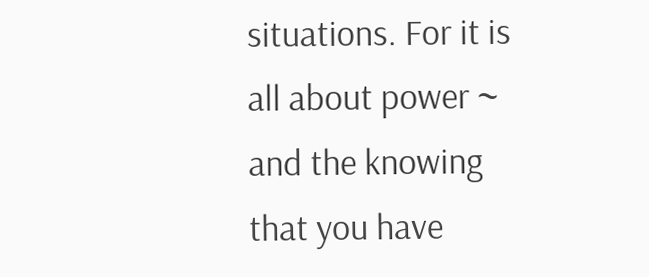situations. For it is all about power ~ and the knowing that you have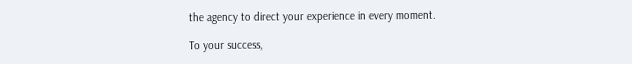the agency to direct your experience in every moment.

To your success,